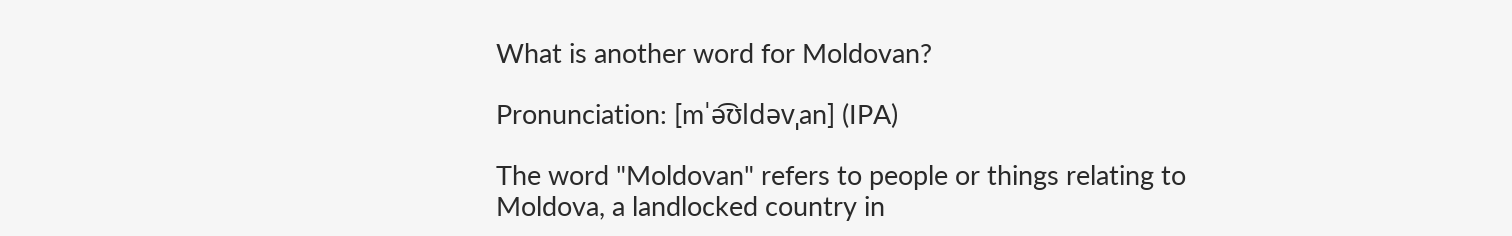What is another word for Moldovan?

Pronunciation: [mˈə͡ʊldəvˌan] (IPA)

The word "Moldovan" refers to people or things relating to Moldova, a landlocked country in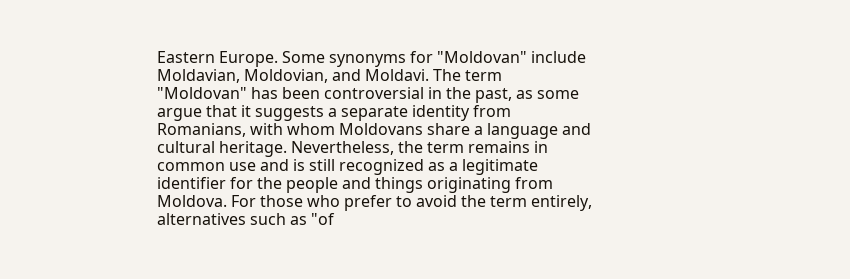Eastern Europe. Some synonyms for "Moldovan" include Moldavian, Moldovian, and Moldavi. The term "Moldovan" has been controversial in the past, as some argue that it suggests a separate identity from Romanians, with whom Moldovans share a language and cultural heritage. Nevertheless, the term remains in common use and is still recognized as a legitimate identifier for the people and things originating from Moldova. For those who prefer to avoid the term entirely, alternatives such as "of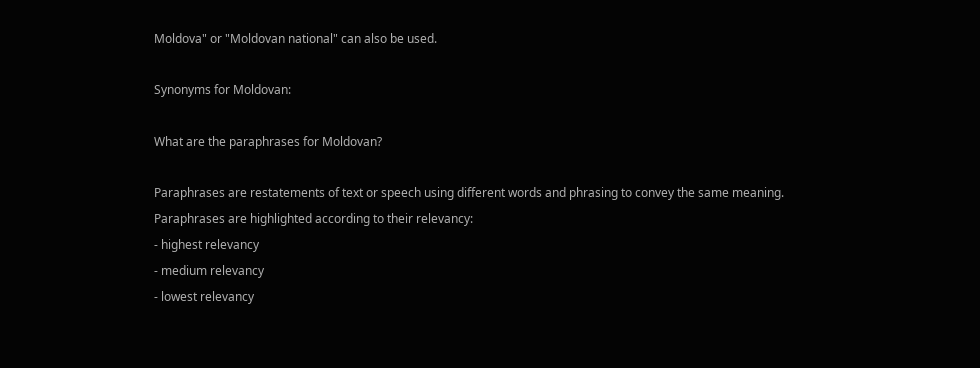Moldova" or "Moldovan national" can also be used.

Synonyms for Moldovan:

What are the paraphrases for Moldovan?

Paraphrases are restatements of text or speech using different words and phrasing to convey the same meaning.
Paraphrases are highlighted according to their relevancy:
- highest relevancy
- medium relevancy
- lowest relevancy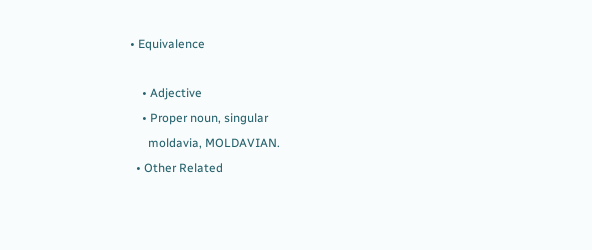• Equivalence

    • Adjective
    • Proper noun, singular
      moldavia, MOLDAVIAN.
  • Other Related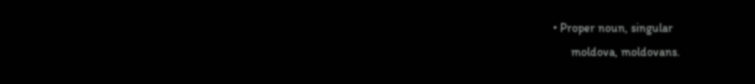• Proper noun, singular
      moldova, moldovans.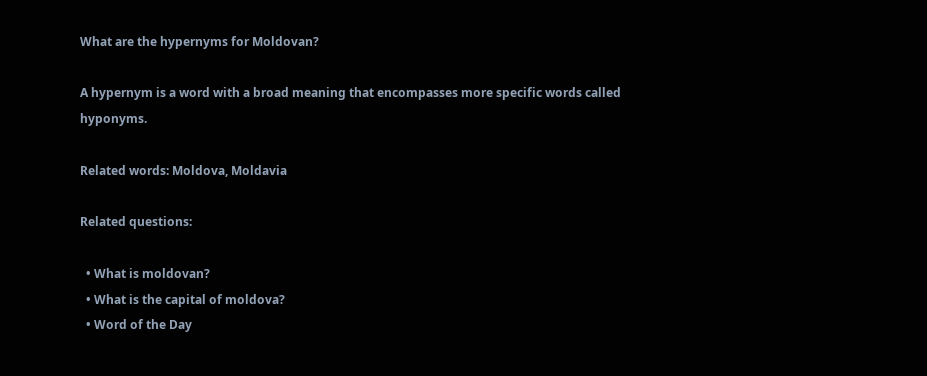What are the hypernyms for Moldovan?

A hypernym is a word with a broad meaning that encompasses more specific words called hyponyms.

Related words: Moldova, Moldavia

Related questions:

  • What is moldovan?
  • What is the capital of moldova?
  • Word of the Day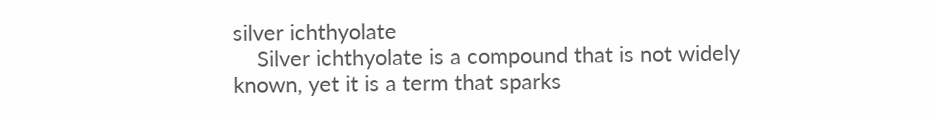silver ichthyolate
    Silver ichthyolate is a compound that is not widely known, yet it is a term that sparks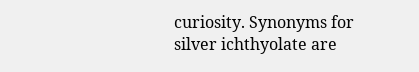curiosity. Synonyms for silver ichthyolate are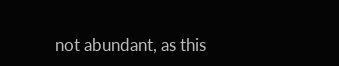not abundant, as this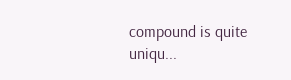compound is quite uniqu...